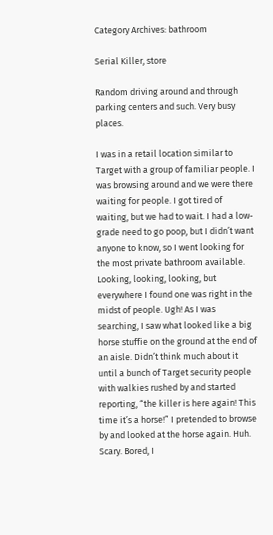Category Archives: bathroom

Serial Killer, store

Random driving around and through parking centers and such. Very busy places.

I was in a retail location similar to Target with a group of familiar people. I was browsing around and we were there waiting for people. I got tired of waiting, but we had to wait. I had a low-grade need to go poop, but I didn’t want anyone to know, so I went looking for the most private bathroom available. Looking, looking, looking, but everywhere I found one was right in the midst of people. Ugh! As I was searching, I saw what looked like a big horse stuffie on the ground at the end of an aisle. Didn’t think much about it until a bunch of Target security people with walkies rushed by and started reporting, “the killer is here again! This time it’s a horse!” I pretended to browse by and looked at the horse again. Huh. Scary. Bored, I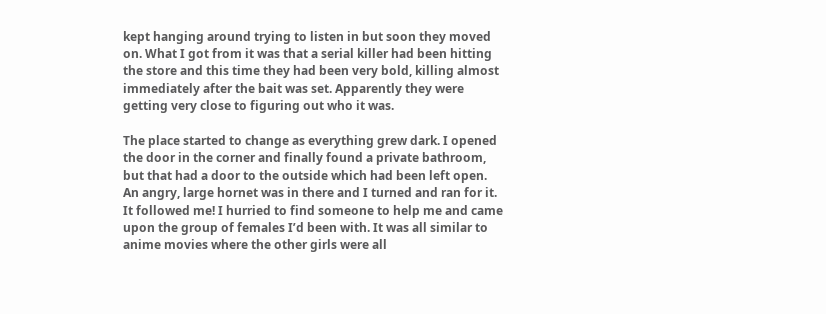kept hanging around trying to listen in but soon they moved on. What I got from it was that a serial killer had been hitting the store and this time they had been very bold, killing almost immediately after the bait was set. Apparently they were getting very close to figuring out who it was.

The place started to change as everything grew dark. I opened the door in the corner and finally found a private bathroom, but that had a door to the outside which had been left open. An angry, large hornet was in there and I turned and ran for it. It followed me! I hurried to find someone to help me and came upon the group of females I’d been with. It was all similar to anime movies where the other girls were all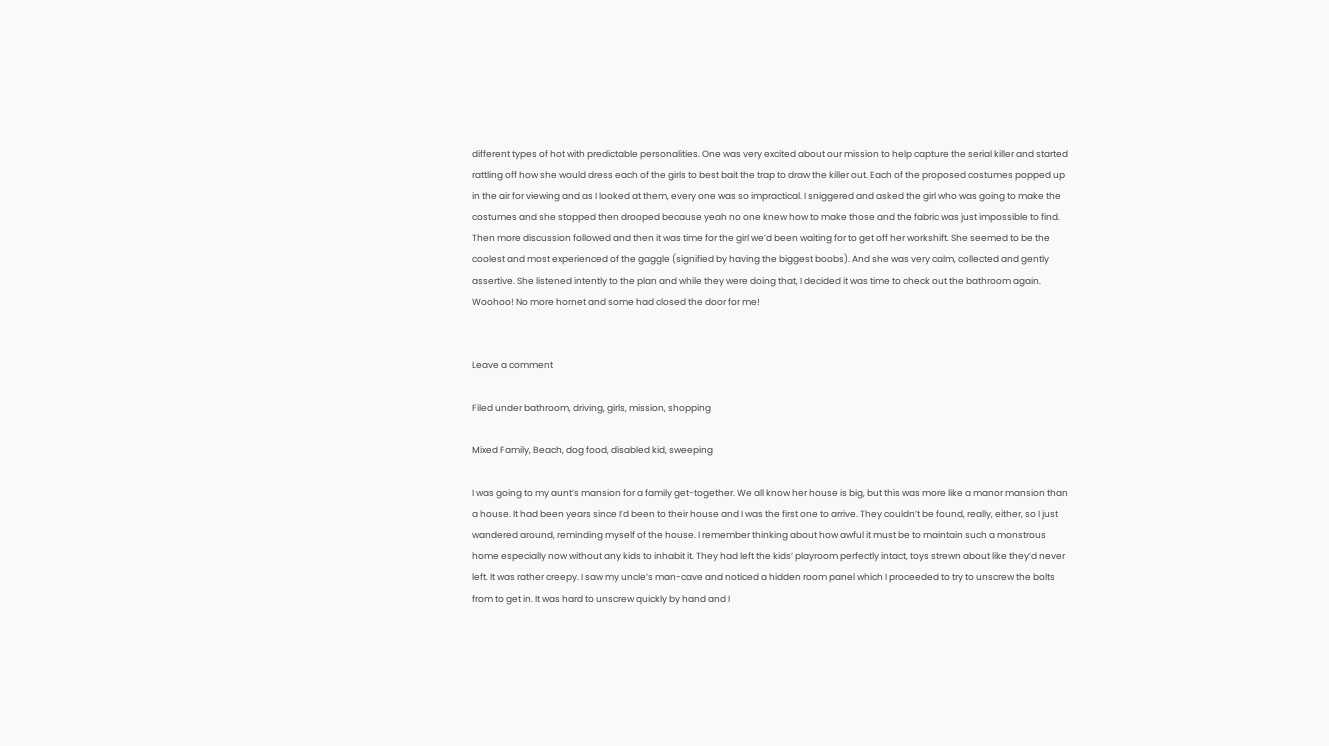different types of hot with predictable personalities. One was very excited about our mission to help capture the serial killer and started rattling off how she would dress each of the girls to best bait the trap to draw the killer out. Each of the proposed costumes popped up in the air for viewing and as I looked at them, every one was so impractical. I sniggered and asked the girl who was going to make the costumes and she stopped then drooped because yeah no one knew how to make those and the fabric was just impossible to find. Then more discussion followed and then it was time for the girl we’d been waiting for to get off her workshift. She seemed to be the coolest and most experienced of the gaggle (signified by having the biggest boobs). And she was very calm, collected and gently assertive. She listened intently to the plan and while they were doing that, I decided it was time to check out the bathroom again. Woohoo! No more hornet and some had closed the door for me!


Leave a comment

Filed under bathroom, driving, girls, mission, shopping

Mixed Family, Beach, dog food, disabled kid, sweeping

I was going to my aunt’s mansion for a family get-together. We all know her house is big, but this was more like a manor mansion than a house. It had been years since I’d been to their house and I was the first one to arrive. They couldn’t be found, really, either, so I just wandered around, reminding myself of the house. I remember thinking about how awful it must be to maintain such a monstrous home especially now without any kids to inhabit it. They had left the kids’ playroom perfectly intact, toys strewn about like they’d never left. It was rather creepy. I saw my uncle’s man-cave and noticed a hidden room panel which I proceeded to try to unscrew the bolts from to get in. It was hard to unscrew quickly by hand and I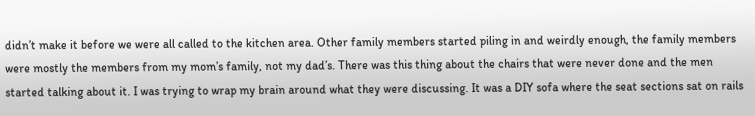didn’t make it before we were all called to the kitchen area. Other family members started piling in and weirdly enough, the family members were mostly the members from my mom’s family, not my dad’s. There was this thing about the chairs that were never done and the men started talking about it. I was trying to wrap my brain around what they were discussing. It was a DIY sofa where the seat sections sat on rails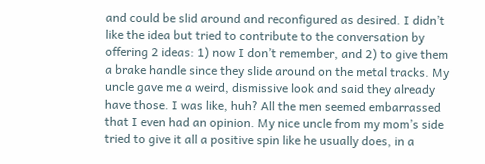and could be slid around and reconfigured as desired. I didn’t like the idea but tried to contribute to the conversation by offering 2 ideas: 1) now I don’t remember, and 2) to give them a brake handle since they slide around on the metal tracks. My uncle gave me a weird, dismissive look and said they already have those. I was like, huh? All the men seemed embarrassed that I even had an opinion. My nice uncle from my mom’s side tried to give it all a positive spin like he usually does, in a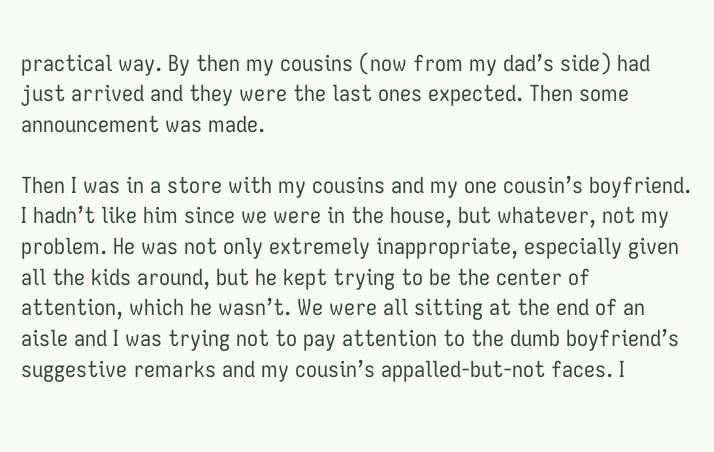practical way. By then my cousins (now from my dad’s side) had just arrived and they were the last ones expected. Then some announcement was made.

Then I was in a store with my cousins and my one cousin’s boyfriend. I hadn’t like him since we were in the house, but whatever, not my problem. He was not only extremely inappropriate, especially given all the kids around, but he kept trying to be the center of attention, which he wasn’t. We were all sitting at the end of an aisle and I was trying not to pay attention to the dumb boyfriend’s suggestive remarks and my cousin’s appalled-but-not faces. I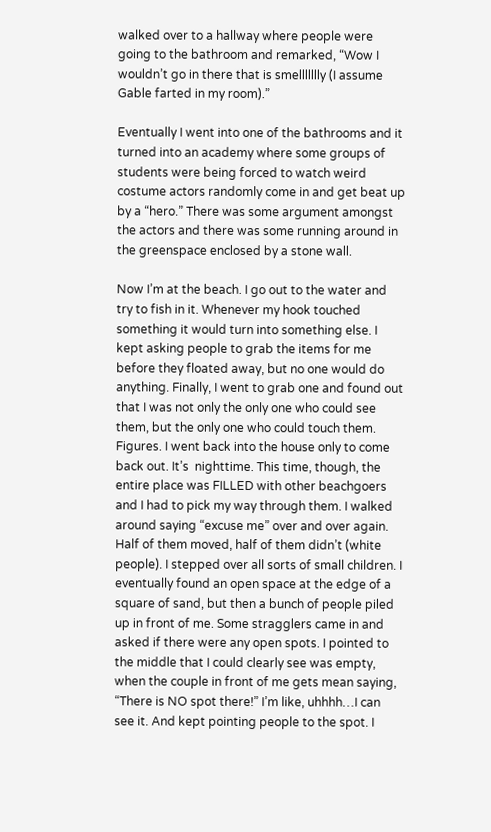walked over to a hallway where people were going to the bathroom and remarked, “Wow I wouldn’t go in there that is smellllllly (I assume Gable farted in my room).”

Eventually I went into one of the bathrooms and it turned into an academy where some groups of students were being forced to watch weird costume actors randomly come in and get beat up by a “hero.” There was some argument amongst the actors and there was some running around in the greenspace enclosed by a stone wall.

Now I’m at the beach. I go out to the water and try to fish in it. Whenever my hook touched something it would turn into something else. I kept asking people to grab the items for me before they floated away, but no one would do anything. Finally, I went to grab one and found out that I was not only the only one who could see them, but the only one who could touch them. Figures. I went back into the house only to come back out. It’s  nighttime. This time, though, the entire place was FILLED with other beachgoers and I had to pick my way through them. I walked around saying “excuse me” over and over again. Half of them moved, half of them didn’t (white people). I stepped over all sorts of small children. I eventually found an open space at the edge of a square of sand, but then a bunch of people piled up in front of me. Some stragglers came in and asked if there were any open spots. I pointed to the middle that I could clearly see was empty, when the couple in front of me gets mean saying, “There is NO spot there!” I’m like, uhhhh…I can see it. And kept pointing people to the spot. I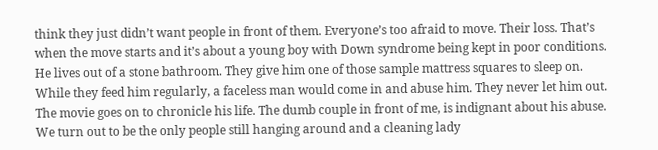think they just didn’t want people in front of them. Everyone’s too afraid to move. Their loss. That’s when the move starts and it’s about a young boy with Down syndrome being kept in poor conditions. He lives out of a stone bathroom. They give him one of those sample mattress squares to sleep on. While they feed him regularly, a faceless man would come in and abuse him. They never let him out. The movie goes on to chronicle his life. The dumb couple in front of me, is indignant about his abuse. We turn out to be the only people still hanging around and a cleaning lady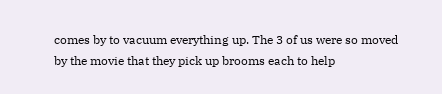comes by to vacuum everything up. The 3 of us were so moved by the movie that they pick up brooms each to help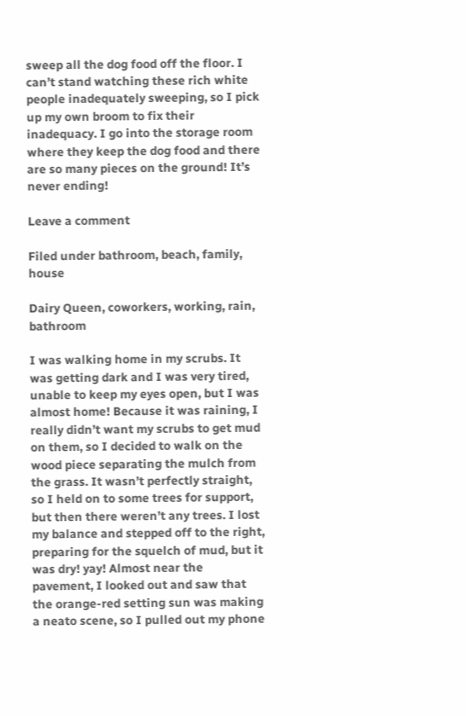sweep all the dog food off the floor. I can’t stand watching these rich white people inadequately sweeping, so I pick up my own broom to fix their inadequacy. I go into the storage room where they keep the dog food and there are so many pieces on the ground! It’s never ending!

Leave a comment

Filed under bathroom, beach, family, house

Dairy Queen, coworkers, working, rain, bathroom

I was walking home in my scrubs. It was getting dark and I was very tired, unable to keep my eyes open, but I was almost home! Because it was raining, I really didn’t want my scrubs to get mud on them, so I decided to walk on the wood piece separating the mulch from the grass. It wasn’t perfectly straight, so I held on to some trees for support, but then there weren’t any trees. I lost my balance and stepped off to the right, preparing for the squelch of mud, but it was dry! yay! Almost near the pavement, I looked out and saw that the orange-red setting sun was making a neato scene, so I pulled out my phone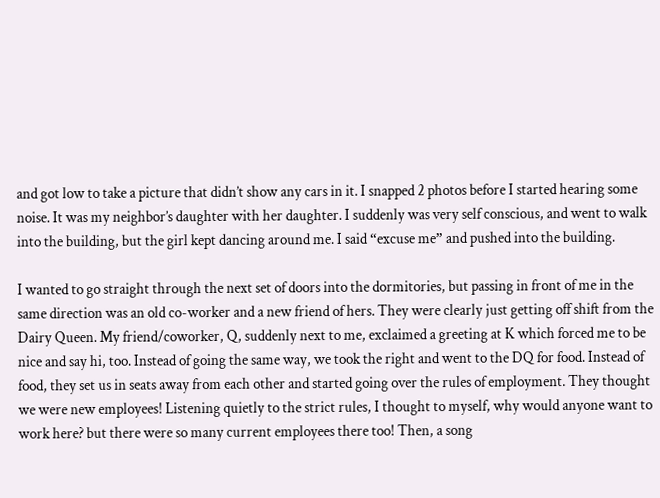and got low to take a picture that didn’t show any cars in it. I snapped 2 photos before I started hearing some noise. It was my neighbor’s daughter with her daughter. I suddenly was very self conscious, and went to walk into the building, but the girl kept dancing around me. I said “excuse me” and pushed into the building.

I wanted to go straight through the next set of doors into the dormitories, but passing in front of me in the same direction was an old co-worker and a new friend of hers. They were clearly just getting off shift from the Dairy Queen. My friend/coworker, Q, suddenly next to me, exclaimed a greeting at K which forced me to be nice and say hi, too. Instead of going the same way, we took the right and went to the DQ for food. Instead of food, they set us in seats away from each other and started going over the rules of employment. They thought we were new employees! Listening quietly to the strict rules, I thought to myself, why would anyone want to work here? but there were so many current employees there too! Then, a song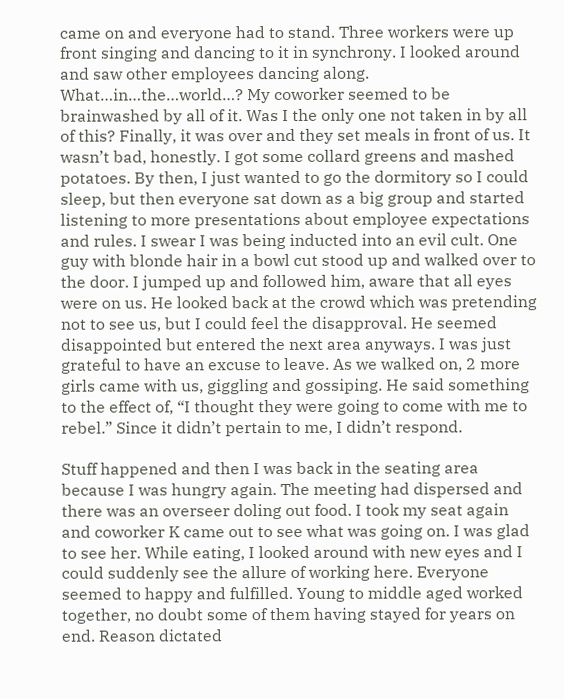came on and everyone had to stand. Three workers were up front singing and dancing to it in synchrony. I looked around and saw other employees dancing along. What…in…the…world…? My coworker seemed to be brainwashed by all of it. Was I the only one not taken in by all of this? Finally, it was over and they set meals in front of us. It wasn’t bad, honestly. I got some collard greens and mashed potatoes. By then, I just wanted to go the dormitory so I could sleep, but then everyone sat down as a big group and started listening to more presentations about employee expectations and rules. I swear I was being inducted into an evil cult. One guy with blonde hair in a bowl cut stood up and walked over to the door. I jumped up and followed him, aware that all eyes were on us. He looked back at the crowd which was pretending not to see us, but I could feel the disapproval. He seemed disappointed but entered the next area anyways. I was just grateful to have an excuse to leave. As we walked on, 2 more girls came with us, giggling and gossiping. He said something to the effect of, “I thought they were going to come with me to rebel.” Since it didn’t pertain to me, I didn’t respond.

Stuff happened and then I was back in the seating area because I was hungry again. The meeting had dispersed and there was an overseer doling out food. I took my seat again and coworker K came out to see what was going on. I was glad to see her. While eating, I looked around with new eyes and I could suddenly see the allure of working here. Everyone seemed to happy and fulfilled. Young to middle aged worked together, no doubt some of them having stayed for years on end. Reason dictated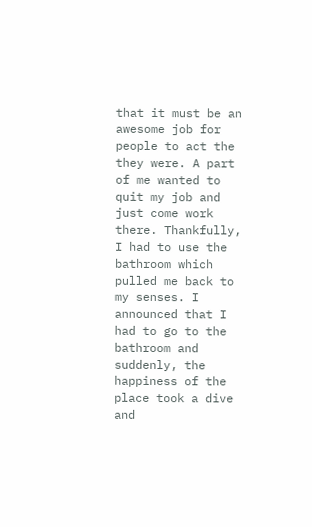that it must be an awesome job for people to act the they were. A part of me wanted to quit my job and just come work there. Thankfully, I had to use the bathroom which pulled me back to my senses. I announced that I had to go to the bathroom and suddenly, the happiness of the place took a dive and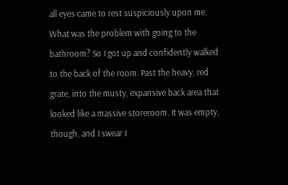all eyes came to rest suspiciously upon me. What was the problem with going to the bathroom? So I got up and confidently walked to the back of the room. Past the heavy, red grate, into the musty, expansive back area that looked like a massive storeroom. It was empty, though, and I swear I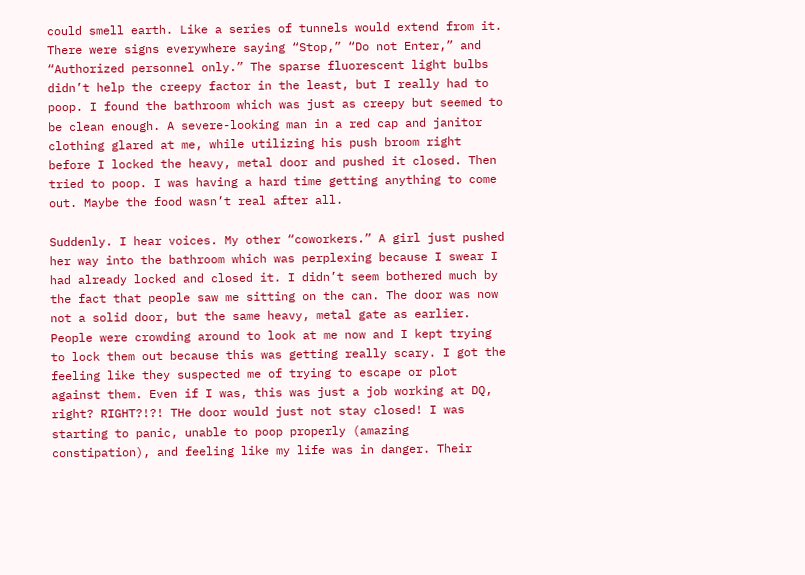could smell earth. Like a series of tunnels would extend from it. There were signs everywhere saying “Stop,” “Do not Enter,” and “Authorized personnel only.” The sparse fluorescent light bulbs didn’t help the creepy factor in the least, but I really had to poop. I found the bathroom which was just as creepy but seemed to be clean enough. A severe-looking man in a red cap and janitor clothing glared at me, while utilizing his push broom right before I locked the heavy, metal door and pushed it closed. Then tried to poop. I was having a hard time getting anything to come out. Maybe the food wasn’t real after all.

Suddenly. I hear voices. My other “coworkers.” A girl just pushed her way into the bathroom which was perplexing because I swear I had already locked and closed it. I didn’t seem bothered much by the fact that people saw me sitting on the can. The door was now not a solid door, but the same heavy, metal gate as earlier. People were crowding around to look at me now and I kept trying to lock them out because this was getting really scary. I got the feeling like they suspected me of trying to escape or plot against them. Even if I was, this was just a job working at DQ, right? RIGHT?!?! THe door would just not stay closed! I was starting to panic, unable to poop properly (amazing constipation), and feeling like my life was in danger. Their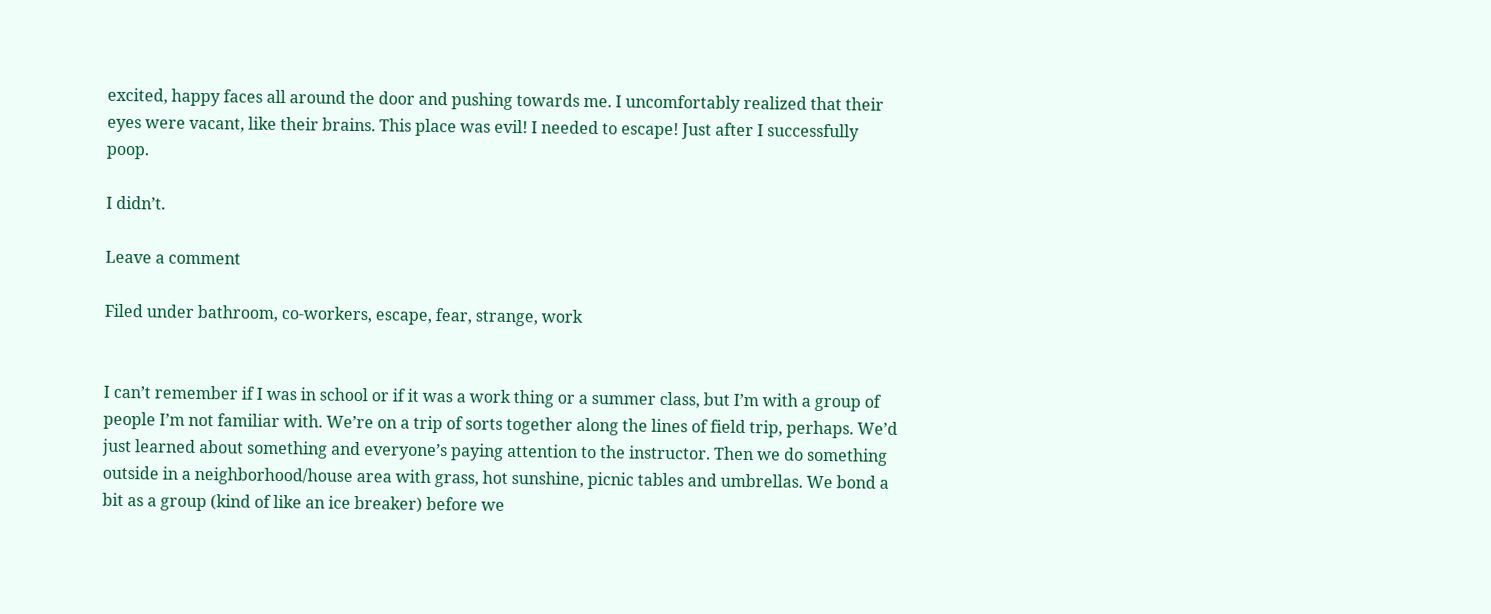excited, happy faces all around the door and pushing towards me. I uncomfortably realized that their eyes were vacant, like their brains. This place was evil! I needed to escape! Just after I successfully poop.

I didn’t.

Leave a comment

Filed under bathroom, co-workers, escape, fear, strange, work


I can’t remember if I was in school or if it was a work thing or a summer class, but I’m with a group of people I’m not familiar with. We’re on a trip of sorts together along the lines of field trip, perhaps. We’d just learned about something and everyone’s paying attention to the instructor. Then we do something outside in a neighborhood/house area with grass, hot sunshine, picnic tables and umbrellas. We bond a bit as a group (kind of like an ice breaker) before we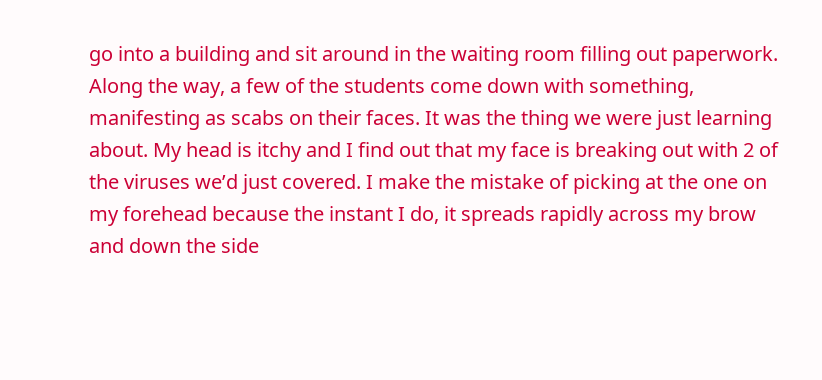go into a building and sit around in the waiting room filling out paperwork. Along the way, a few of the students come down with something, manifesting as scabs on their faces. It was the thing we were just learning about. My head is itchy and I find out that my face is breaking out with 2 of the viruses we’d just covered. I make the mistake of picking at the one on my forehead because the instant I do, it spreads rapidly across my brow and down the side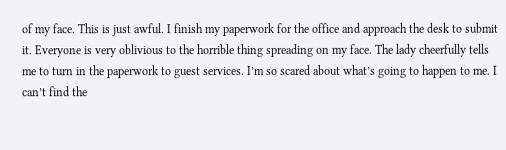of my face. This is just awful. I finish my paperwork for the office and approach the desk to submit it. Everyone is very oblivious to the horrible thing spreading on my face. The lady cheerfully tells me to turn in the paperwork to guest services. I’m so scared about what’s going to happen to me. I can’t find the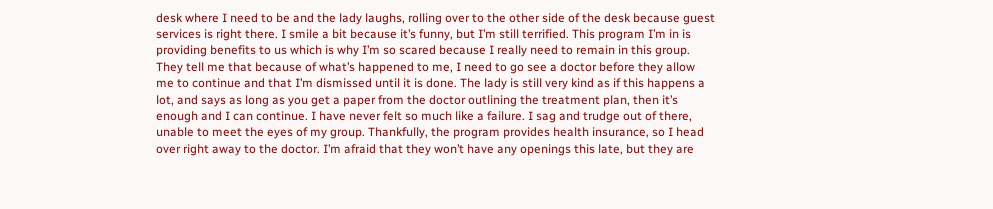desk where I need to be and the lady laughs, rolling over to the other side of the desk because guest services is right there. I smile a bit because it’s funny, but I’m still terrified. This program I’m in is providing benefits to us which is why I’m so scared because I really need to remain in this group. They tell me that because of what’s happened to me, I need to go see a doctor before they allow me to continue and that I’m dismissed until it is done. The lady is still very kind as if this happens a lot, and says as long as you get a paper from the doctor outlining the treatment plan, then it’s enough and I can continue. I have never felt so much like a failure. I sag and trudge out of there, unable to meet the eyes of my group. Thankfully, the program provides health insurance, so I head over right away to the doctor. I’m afraid that they won’t have any openings this late, but they are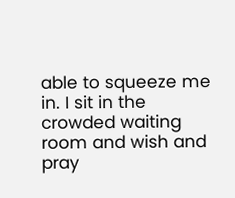able to squeeze me in. I sit in the crowded waiting room and wish and pray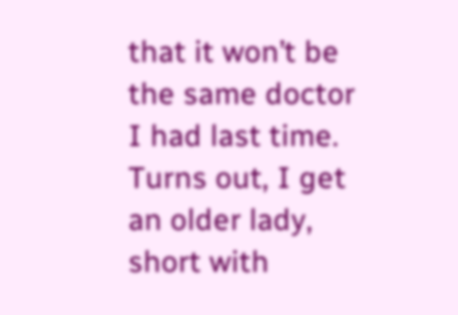that it won’t be the same doctor I had last time. Turns out, I get an older lady, short with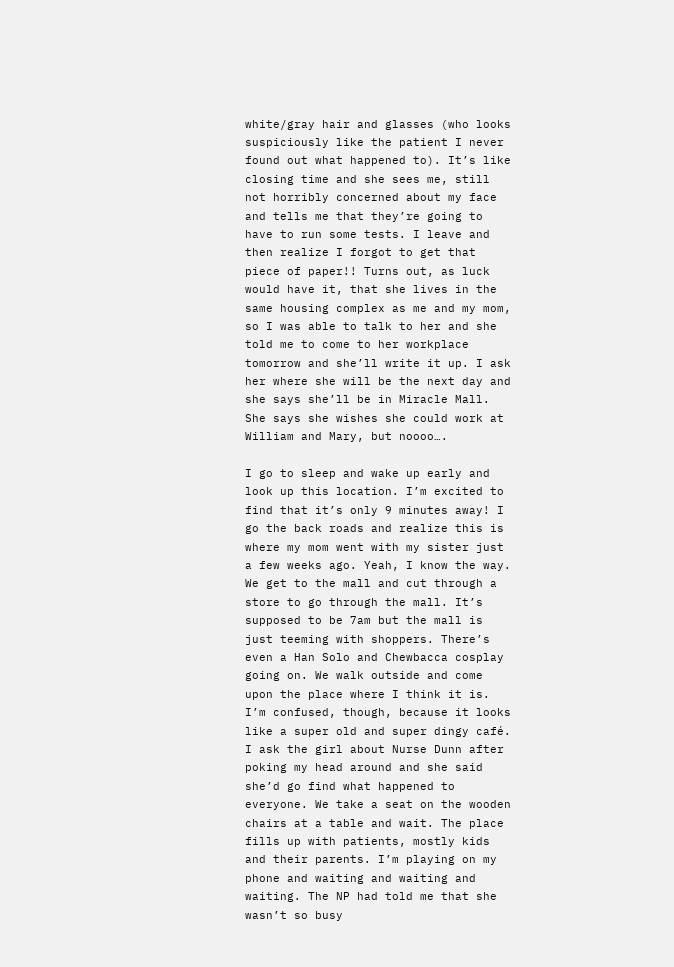white/gray hair and glasses (who looks suspiciously like the patient I never found out what happened to). It’s like closing time and she sees me, still not horribly concerned about my face and tells me that they’re going to have to run some tests. I leave and then realize I forgot to get that piece of paper!! Turns out, as luck would have it, that she lives in the same housing complex as me and my mom, so I was able to talk to her and she told me to come to her workplace tomorrow and she’ll write it up. I ask her where she will be the next day and she says she’ll be in Miracle Mall. She says she wishes she could work at William and Mary, but noooo….

I go to sleep and wake up early and look up this location. I’m excited to find that it’s only 9 minutes away! I go the back roads and realize this is where my mom went with my sister just a few weeks ago. Yeah, I know the way. We get to the mall and cut through a store to go through the mall. It’s supposed to be 7am but the mall is just teeming with shoppers. There’s even a Han Solo and Chewbacca cosplay going on. We walk outside and come upon the place where I think it is. I’m confused, though, because it looks like a super old and super dingy café. I ask the girl about Nurse Dunn after poking my head around and she said she’d go find what happened to everyone. We take a seat on the wooden chairs at a table and wait. The place fills up with patients, mostly kids and their parents. I’m playing on my phone and waiting and waiting and waiting. The NP had told me that she wasn’t so busy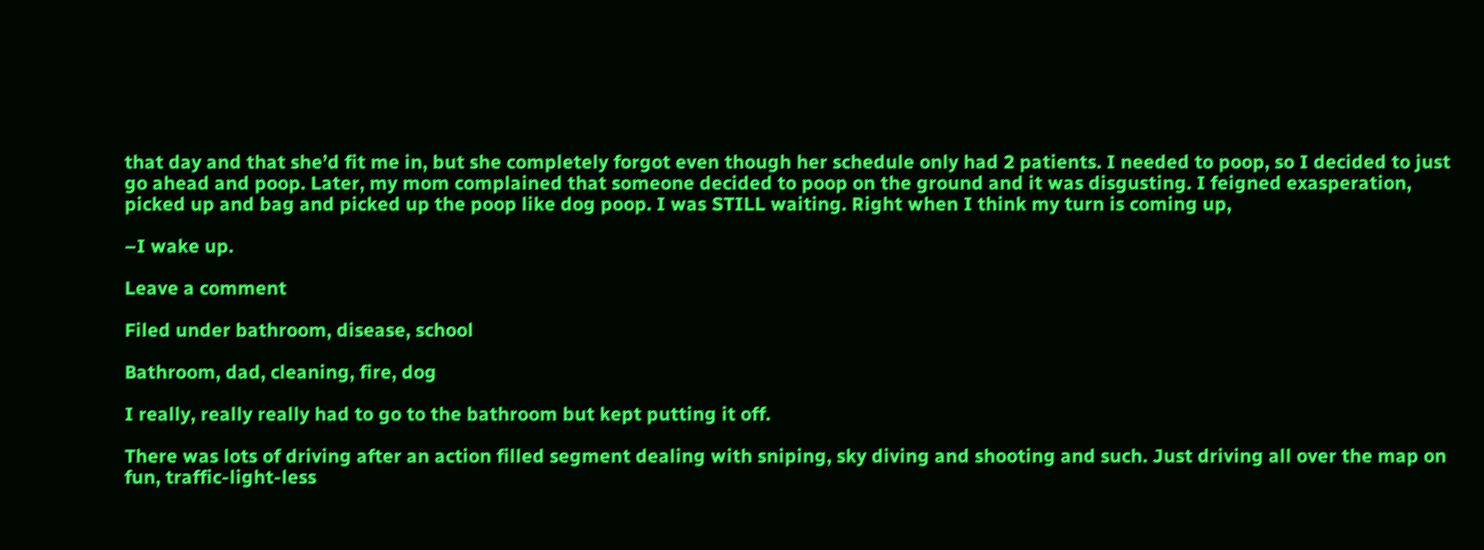that day and that she’d fit me in, but she completely forgot even though her schedule only had 2 patients. I needed to poop, so I decided to just go ahead and poop. Later, my mom complained that someone decided to poop on the ground and it was disgusting. I feigned exasperation, picked up and bag and picked up the poop like dog poop. I was STILL waiting. Right when I think my turn is coming up,

–I wake up.

Leave a comment

Filed under bathroom, disease, school

Bathroom, dad, cleaning, fire, dog

I really, really really had to go to the bathroom but kept putting it off.

There was lots of driving after an action filled segment dealing with sniping, sky diving and shooting and such. Just driving all over the map on fun, traffic-light-less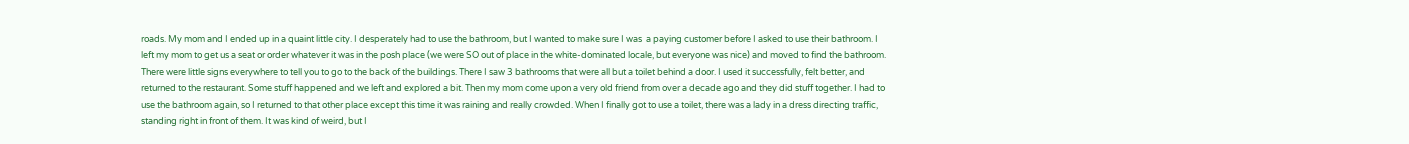roads. My mom and I ended up in a quaint little city. I desperately had to use the bathroom, but I wanted to make sure I was  a paying customer before I asked to use their bathroom. I left my mom to get us a seat or order whatever it was in the posh place (we were SO out of place in the white-dominated locale, but everyone was nice) and moved to find the bathroom. There were little signs everywhere to tell you to go to the back of the buildings. There I saw 3 bathrooms that were all but a toilet behind a door. I used it successfully, felt better, and returned to the restaurant. Some stuff happened and we left and explored a bit. Then my mom come upon a very old friend from over a decade ago and they did stuff together. I had to use the bathroom again, so I returned to that other place except this time it was raining and really crowded. When I finally got to use a toilet, there was a lady in a dress directing traffic, standing right in front of them. It was kind of weird, but I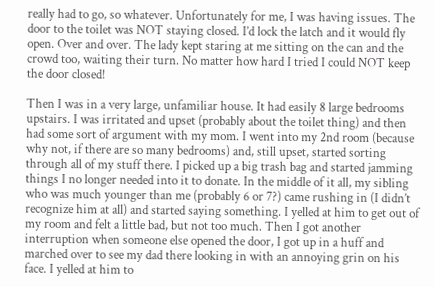really had to go, so whatever. Unfortunately for me, I was having issues. The door to the toilet was NOT staying closed. I’d lock the latch and it would fly open. Over and over. The lady kept staring at me sitting on the can and the crowd too, waiting their turn. No matter how hard I tried I could NOT keep the door closed!

Then I was in a very large, unfamiliar house. It had easily 8 large bedrooms upstairs. I was irritated and upset (probably about the toilet thing) and then had some sort of argument with my mom. I went into my 2nd room (because why not, if there are so many bedrooms) and, still upset, started sorting through all of my stuff there. I picked up a big trash bag and started jamming things I no longer needed into it to donate. In the middle of it all, my sibling who was much younger than me (probably 6 or 7?) came rushing in (I didn’t recognize him at all) and started saying something. I yelled at him to get out of my room and felt a little bad, but not too much. Then I got another interruption when someone else opened the door, I got up in a huff and marched over to see my dad there looking in with an annoying grin on his face. I yelled at him to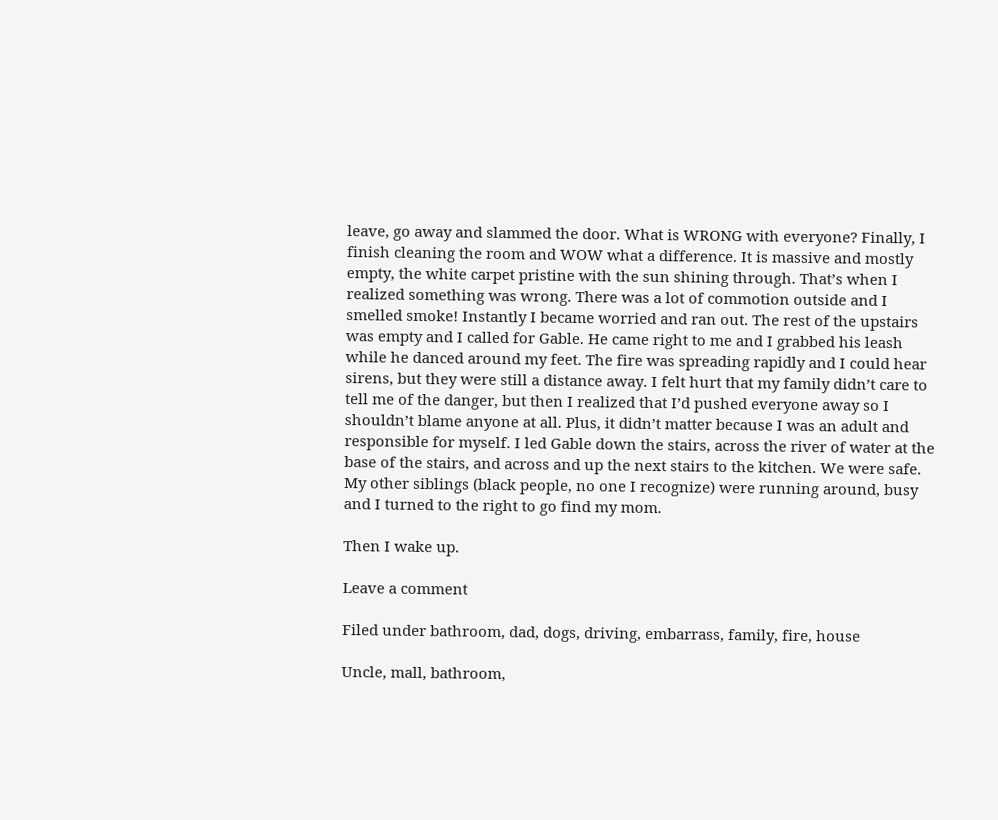leave, go away and slammed the door. What is WRONG with everyone? Finally, I finish cleaning the room and WOW what a difference. It is massive and mostly empty, the white carpet pristine with the sun shining through. That’s when I realized something was wrong. There was a lot of commotion outside and I smelled smoke! Instantly I became worried and ran out. The rest of the upstairs was empty and I called for Gable. He came right to me and I grabbed his leash while he danced around my feet. The fire was spreading rapidly and I could hear sirens, but they were still a distance away. I felt hurt that my family didn’t care to tell me of the danger, but then I realized that I’d pushed everyone away so I shouldn’t blame anyone at all. Plus, it didn’t matter because I was an adult and responsible for myself. I led Gable down the stairs, across the river of water at the base of the stairs, and across and up the next stairs to the kitchen. We were safe. My other siblings (black people, no one I recognize) were running around, busy and I turned to the right to go find my mom.

Then I wake up.

Leave a comment

Filed under bathroom, dad, dogs, driving, embarrass, family, fire, house

Uncle, mall, bathroom,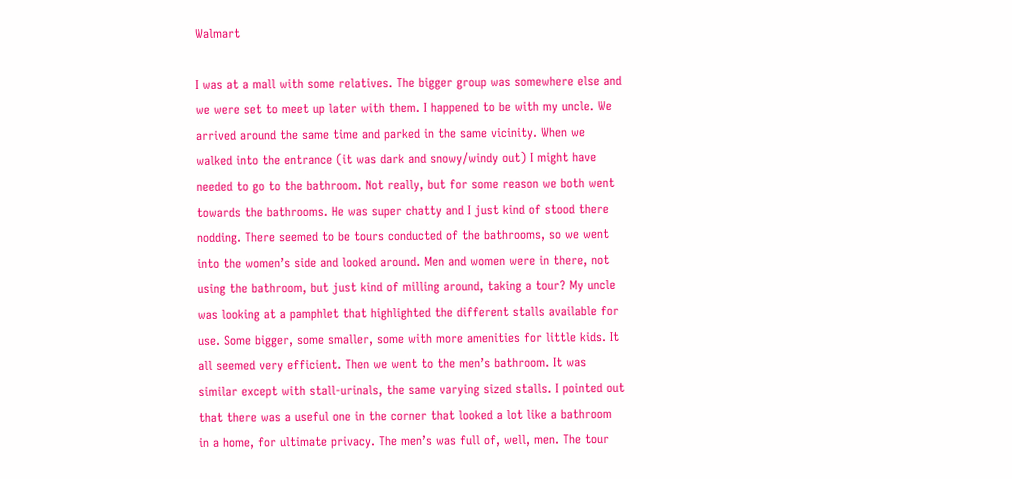Walmart

I was at a mall with some relatives. The bigger group was somewhere else and we were set to meet up later with them. I happened to be with my uncle. We arrived around the same time and parked in the same vicinity. When we walked into the entrance (it was dark and snowy/windy out) I might have needed to go to the bathroom. Not really, but for some reason we both went towards the bathrooms. He was super chatty and I just kind of stood there nodding. There seemed to be tours conducted of the bathrooms, so we went into the women’s side and looked around. Men and women were in there, not using the bathroom, but just kind of milling around, taking a tour? My uncle was looking at a pamphlet that highlighted the different stalls available for use. Some bigger, some smaller, some with more amenities for little kids. It all seemed very efficient. Then we went to the men’s bathroom. It was similar except with stall-urinals, the same varying sized stalls. I pointed out that there was a useful one in the corner that looked a lot like a bathroom in a home, for ultimate privacy. The men’s was full of, well, men. The tour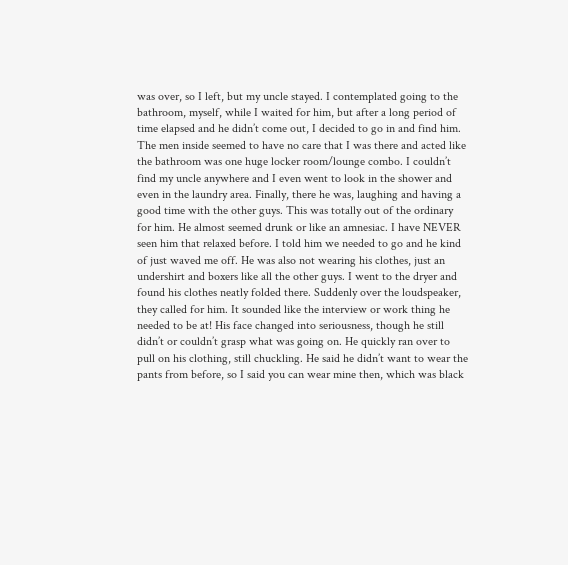was over, so I left, but my uncle stayed. I contemplated going to the bathroom, myself, while I waited for him, but after a long period of time elapsed and he didn’t come out, I decided to go in and find him. The men inside seemed to have no care that I was there and acted like the bathroom was one huge locker room/lounge combo. I couldn’t find my uncle anywhere and I even went to look in the shower and even in the laundry area. Finally, there he was, laughing and having a good time with the other guys. This was totally out of the ordinary for him. He almost seemed drunk or like an amnesiac. I have NEVER seen him that relaxed before. I told him we needed to go and he kind of just waved me off. He was also not wearing his clothes, just an undershirt and boxers like all the other guys. I went to the dryer and found his clothes neatly folded there. Suddenly over the loudspeaker, they called for him. It sounded like the interview or work thing he needed to be at! His face changed into seriousness, though he still didn’t or couldn’t grasp what was going on. He quickly ran over to pull on his clothing, still chuckling. He said he didn’t want to wear the pants from before, so I said you can wear mine then, which was black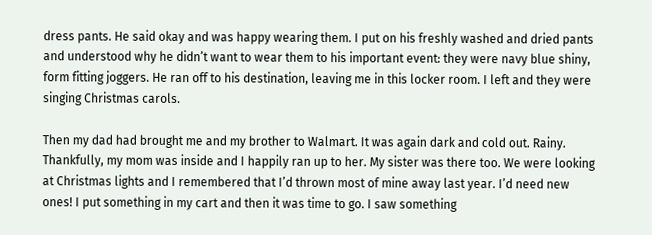dress pants. He said okay and was happy wearing them. I put on his freshly washed and dried pants and understood why he didn’t want to wear them to his important event: they were navy blue shiny, form fitting joggers. He ran off to his destination, leaving me in this locker room. I left and they were singing Christmas carols.

Then my dad had brought me and my brother to Walmart. It was again dark and cold out. Rainy. Thankfully, my mom was inside and I happily ran up to her. My sister was there too. We were looking at Christmas lights and I remembered that I’d thrown most of mine away last year. I’d need new ones! I put something in my cart and then it was time to go. I saw something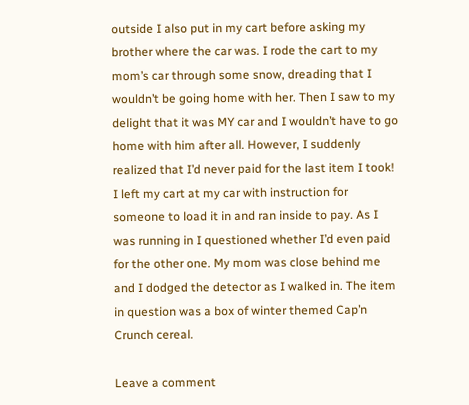outside I also put in my cart before asking my brother where the car was. I rode the cart to my mom’s car through some snow, dreading that I wouldn’t be going home with her. Then I saw to my delight that it was MY car and I wouldn’t have to go home with him after all. However, I suddenly realized that I’d never paid for the last item I took! I left my cart at my car with instruction for someone to load it in and ran inside to pay. As I was running in I questioned whether I’d even paid for the other one. My mom was close behind me and I dodged the detector as I walked in. The item in question was a box of winter themed Cap’n Crunch cereal.

Leave a comment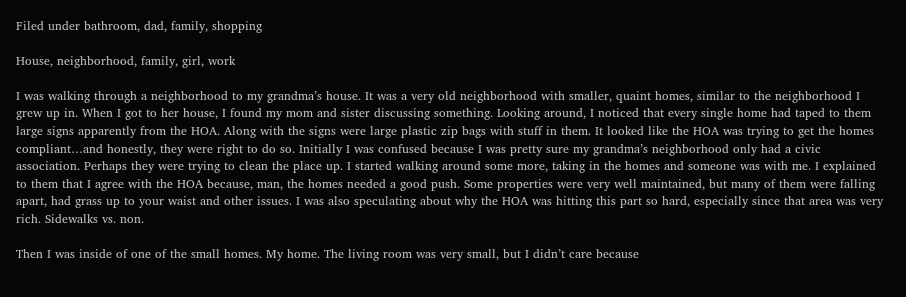Filed under bathroom, dad, family, shopping

House, neighborhood, family, girl, work

I was walking through a neighborhood to my grandma’s house. It was a very old neighborhood with smaller, quaint homes, similar to the neighborhood I grew up in. When I got to her house, I found my mom and sister discussing something. Looking around, I noticed that every single home had taped to them large signs apparently from the HOA. Along with the signs were large plastic zip bags with stuff in them. It looked like the HOA was trying to get the homes compliant…and honestly, they were right to do so. Initially I was confused because I was pretty sure my grandma’s neighborhood only had a civic association. Perhaps they were trying to clean the place up. I started walking around some more, taking in the homes and someone was with me. I explained to them that I agree with the HOA because, man, the homes needed a good push. Some properties were very well maintained, but many of them were falling apart, had grass up to your waist and other issues. I was also speculating about why the HOA was hitting this part so hard, especially since that area was very rich. Sidewalks vs. non.

Then I was inside of one of the small homes. My home. The living room was very small, but I didn’t care because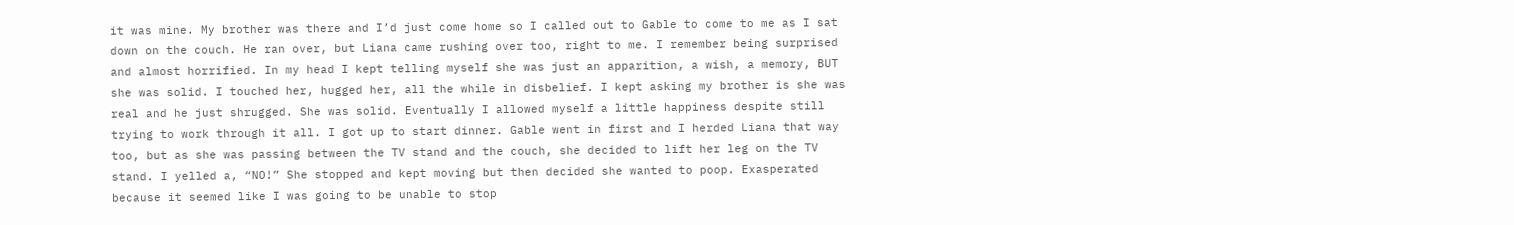it was mine. My brother was there and I’d just come home so I called out to Gable to come to me as I sat down on the couch. He ran over, but Liana came rushing over too, right to me. I remember being surprised and almost horrified. In my head I kept telling myself she was just an apparition, a wish, a memory, BUT she was solid. I touched her, hugged her, all the while in disbelief. I kept asking my brother is she was real and he just shrugged. She was solid. Eventually I allowed myself a little happiness despite still trying to work through it all. I got up to start dinner. Gable went in first and I herded Liana that way too, but as she was passing between the TV stand and the couch, she decided to lift her leg on the TV stand. I yelled a, “NO!” She stopped and kept moving but then decided she wanted to poop. Exasperated because it seemed like I was going to be unable to stop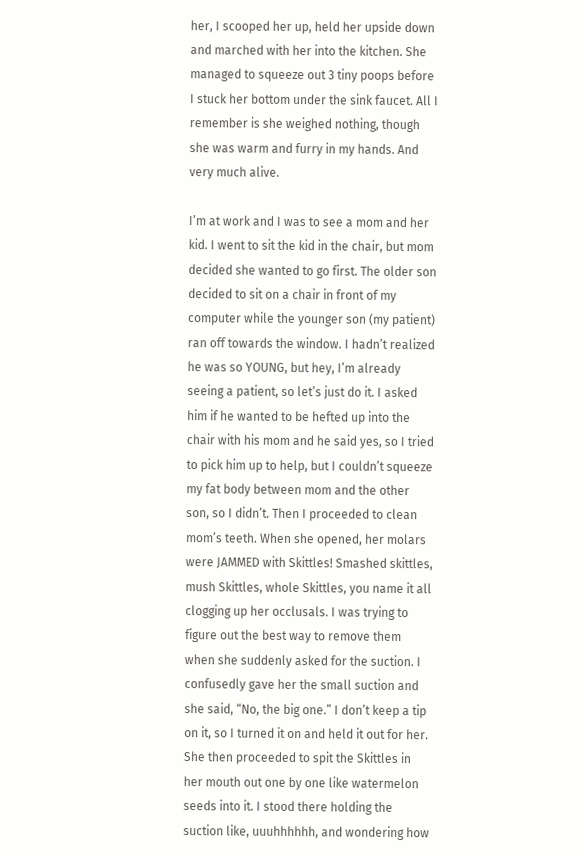her, I scooped her up, held her upside down and marched with her into the kitchen. She managed to squeeze out 3 tiny poops before I stuck her bottom under the sink faucet. All I remember is she weighed nothing, though she was warm and furry in my hands. And very much alive.

I’m at work and I was to see a mom and her kid. I went to sit the kid in the chair, but mom decided she wanted to go first. The older son decided to sit on a chair in front of my computer while the younger son (my patient) ran off towards the window. I hadn’t realized he was so YOUNG, but hey, I’m already seeing a patient, so let’s just do it. I asked him if he wanted to be hefted up into the chair with his mom and he said yes, so I tried to pick him up to help, but I couldn’t squeeze my fat body between mom and the other son, so I didn’t. Then I proceeded to clean mom’s teeth. When she opened, her molars were JAMMED with Skittles! Smashed skittles, mush Skittles, whole Skittles, you name it all clogging up her occlusals. I was trying to figure out the best way to remove them when she suddenly asked for the suction. I confusedly gave her the small suction and she said, “No, the big one.” I don’t keep a tip on it, so I turned it on and held it out for her. She then proceeded to spit the Skittles in her mouth out one by one like watermelon seeds into it. I stood there holding the suction like, uuuhhhhhh, and wondering how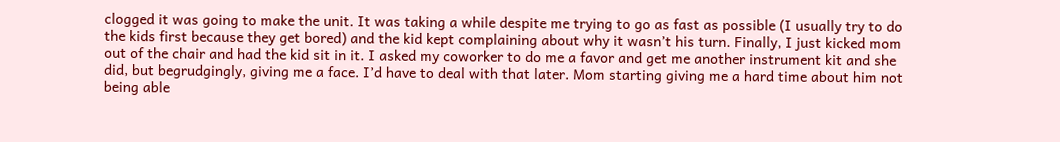clogged it was going to make the unit. It was taking a while despite me trying to go as fast as possible (I usually try to do the kids first because they get bored) and the kid kept complaining about why it wasn’t his turn. Finally, I just kicked mom out of the chair and had the kid sit in it. I asked my coworker to do me a favor and get me another instrument kit and she did, but begrudgingly, giving me a face. I’d have to deal with that later. Mom starting giving me a hard time about him not being able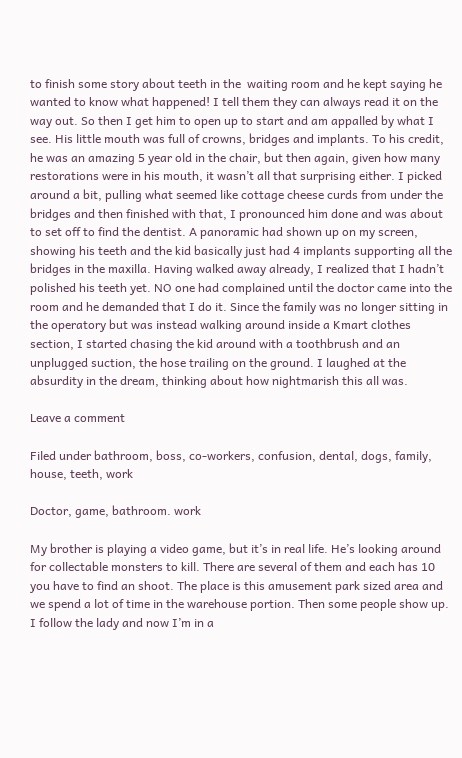to finish some story about teeth in the  waiting room and he kept saying he wanted to know what happened! I tell them they can always read it on the way out. So then I get him to open up to start and am appalled by what I see. His little mouth was full of crowns, bridges and implants. To his credit, he was an amazing 5 year old in the chair, but then again, given how many restorations were in his mouth, it wasn’t all that surprising either. I picked around a bit, pulling what seemed like cottage cheese curds from under the bridges and then finished with that, I pronounced him done and was about to set off to find the dentist. A panoramic had shown up on my screen, showing his teeth and the kid basically just had 4 implants supporting all the bridges in the maxilla. Having walked away already, I realized that I hadn’t polished his teeth yet. NO one had complained until the doctor came into the room and he demanded that I do it. Since the family was no longer sitting in the operatory but was instead walking around inside a Kmart clothes section, I started chasing the kid around with a toothbrush and an unplugged suction, the hose trailing on the ground. I laughed at the absurdity in the dream, thinking about how nightmarish this all was.

Leave a comment

Filed under bathroom, boss, co-workers, confusion, dental, dogs, family, house, teeth, work

Doctor, game, bathroom. work

My brother is playing a video game, but it’s in real life. He’s looking around for collectable monsters to kill. There are several of them and each has 10 you have to find an shoot. The place is this amusement park sized area and we spend a lot of time in the warehouse portion. Then some people show up. I follow the lady and now I’m in a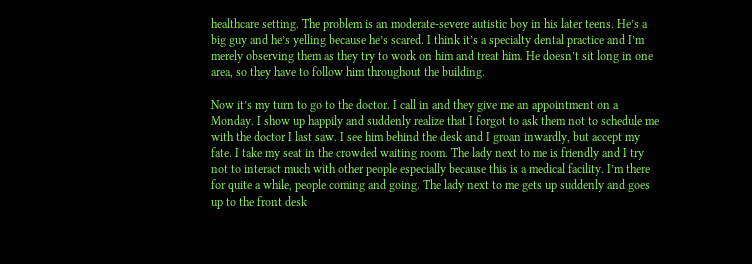healthcare setting. The problem is an moderate-severe autistic boy in his later teens. He’s a big guy and he’s yelling because he’s scared. I think it’s a specialty dental practice and I’m merely observing them as they try to work on him and treat him. He doesn’t sit long in one area, so they have to follow him throughout the building.

Now it’s my turn to go to the doctor. I call in and they give me an appointment on a Monday. I show up happily and suddenly realize that I forgot to ask them not to schedule me with the doctor I last saw. I see him behind the desk and I groan inwardly, but accept my fate. I take my seat in the crowded waiting room. The lady next to me is friendly and I try not to interact much with other people especially because this is a medical facility. I’m there for quite a while, people coming and going. The lady next to me gets up suddenly and goes up to the front desk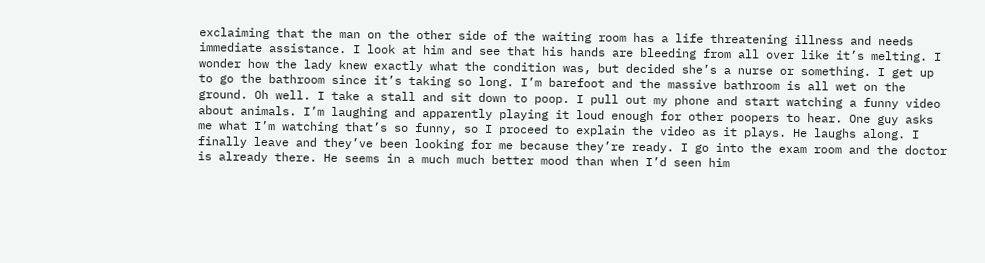exclaiming that the man on the other side of the waiting room has a life threatening illness and needs immediate assistance. I look at him and see that his hands are bleeding from all over like it’s melting. I wonder how the lady knew exactly what the condition was, but decided she’s a nurse or something. I get up to go the bathroom since it’s taking so long. I’m barefoot and the massive bathroom is all wet on the ground. Oh well. I take a stall and sit down to poop. I pull out my phone and start watching a funny video about animals. I’m laughing and apparently playing it loud enough for other poopers to hear. One guy asks me what I’m watching that’s so funny, so I proceed to explain the video as it plays. He laughs along. I finally leave and they’ve been looking for me because they’re ready. I go into the exam room and the doctor is already there. He seems in a much much better mood than when I’d seen him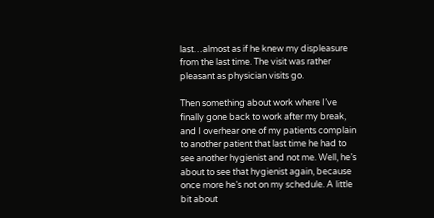last…almost as if he knew my displeasure from the last time. The visit was rather pleasant as physician visits go.

Then something about work where I’ve finally gone back to work after my break, and I overhear one of my patients complain to another patient that last time he had to see another hygienist and not me. Well, he’s about to see that hygienist again, because once more he’s not on my schedule. A little bit about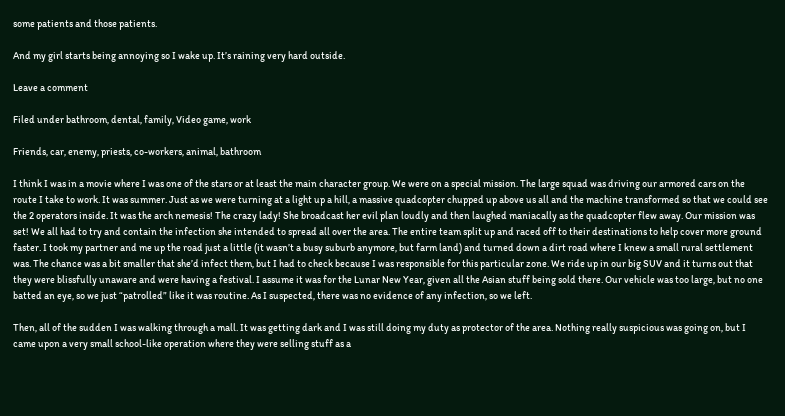some patients and those patients.

And my girl starts being annoying so I wake up. It’s raining very hard outside.

Leave a comment

Filed under bathroom, dental, family, Video game, work

Friends, car, enemy, priests, co-workers, animal, bathroom

I think I was in a movie where I was one of the stars or at least the main character group. We were on a special mission. The large squad was driving our armored cars on the route I take to work. It was summer. Just as we were turning at a light up a hill, a massive quadcopter chupped up above us all and the machine transformed so that we could see the 2 operators inside. It was the arch nemesis! The crazy lady! She broadcast her evil plan loudly and then laughed maniacally as the quadcopter flew away. Our mission was set! We all had to try and contain the infection she intended to spread all over the area. The entire team split up and raced off to their destinations to help cover more ground faster. I took my partner and me up the road just a little (it wasn’t a busy suburb anymore, but farm land) and turned down a dirt road where I knew a small rural settlement was. The chance was a bit smaller that she’d infect them, but I had to check because I was responsible for this particular zone. We ride up in our big SUV and it turns out that they were blissfully unaware and were having a festival. I assume it was for the Lunar New Year, given all the Asian stuff being sold there. Our vehicle was too large, but no one batted an eye, so we just “patrolled” like it was routine. As I suspected, there was no evidence of any infection, so we left.

Then, all of the sudden I was walking through a mall. It was getting dark and I was still doing my duty as protector of the area. Nothing really suspicious was going on, but I came upon a very small school-like operation where they were selling stuff as a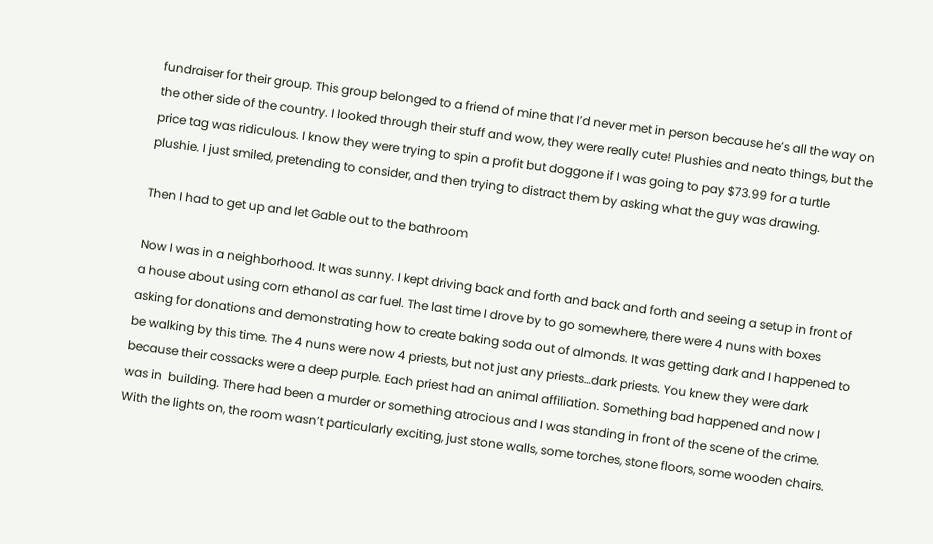fundraiser for their group. This group belonged to a friend of mine that I’d never met in person because he’s all the way on the other side of the country. I looked through their stuff and wow, they were really cute! Plushies and neato things, but the price tag was ridiculous. I know they were trying to spin a profit but doggone if I was going to pay $73.99 for a turtle plushie. I just smiled, pretending to consider, and then trying to distract them by asking what the guy was drawing.

Then I had to get up and let Gable out to the bathroom

Now I was in a neighborhood. It was sunny. I kept driving back and forth and back and forth and seeing a setup in front of a house about using corn ethanol as car fuel. The last time I drove by to go somewhere, there were 4 nuns with boxes asking for donations and demonstrating how to create baking soda out of almonds. It was getting dark and I happened to be walking by this time. The 4 nuns were now 4 priests, but not just any priests…dark priests. You knew they were dark because their cossacks were a deep purple. Each priest had an animal affiliation. Something bad happened and now I was in  building. There had been a murder or something atrocious and I was standing in front of the scene of the crime. With the lights on, the room wasn’t particularly exciting, just stone walls, some torches, stone floors, some wooden chairs.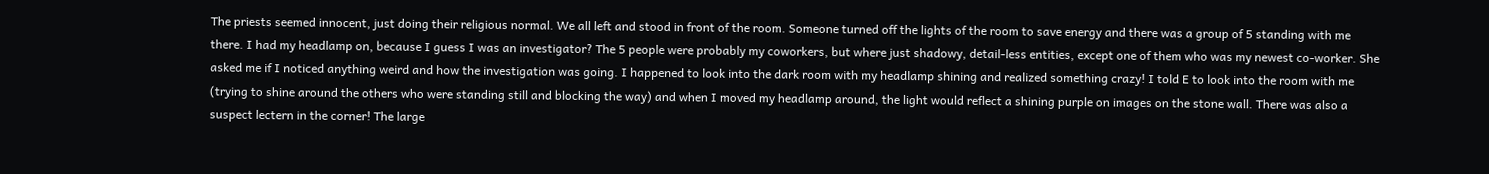The priests seemed innocent, just doing their religious normal. We all left and stood in front of the room. Someone turned off the lights of the room to save energy and there was a group of 5 standing with me there. I had my headlamp on, because I guess I was an investigator? The 5 people were probably my coworkers, but where just shadowy, detail-less entities, except one of them who was my newest co-worker. She asked me if I noticed anything weird and how the investigation was going. I happened to look into the dark room with my headlamp shining and realized something crazy! I told E to look into the room with me (trying to shine around the others who were standing still and blocking the way) and when I moved my headlamp around, the light would reflect a shining purple on images on the stone wall. There was also a suspect lectern in the corner! The large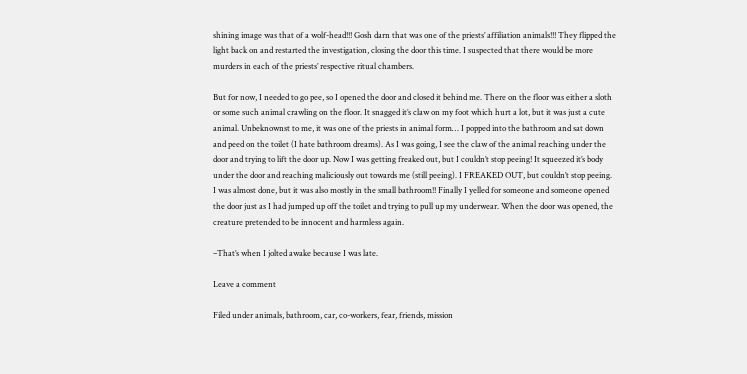shining image was that of a wolf-head!!! Gosh darn that was one of the priests’ affiliation animals!!! They flipped the light back on and restarted the investigation, closing the door this time. I suspected that there would be more murders in each of the priests’ respective ritual chambers.

But for now, I needed to go pee, so I opened the door and closed it behind me. There on the floor was either a sloth or some such animal crawling on the floor. It snagged it’s claw on my foot which hurt a lot, but it was just a cute animal. Unbeknownst to me, it was one of the priests in animal form… I popped into the bathroom and sat down and peed on the toilet (I hate bathroom dreams). As I was going, I see the claw of the animal reaching under the door and trying to lift the door up. Now I was getting freaked out, but I couldn’t stop peeing! It squeezed it’s body under the door and reaching maliciously out towards me (still peeing). I FREAKED OUT, but couldn’t stop peeing. I was almost done, but it was also mostly in the small bathroom!! Finally I yelled for someone and someone opened the door just as I had jumped up off the toilet and trying to pull up my underwear. When the door was opened, the creature pretended to be innocent and harmless again.

–That’s when I jolted awake because I was late.

Leave a comment

Filed under animals, bathroom, car, co-workers, fear, friends, mission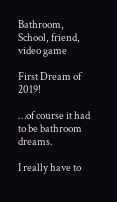Bathroom, School, friend, video game

First Dream of 2019!

…of course it had to be bathroom dreams.

I really have to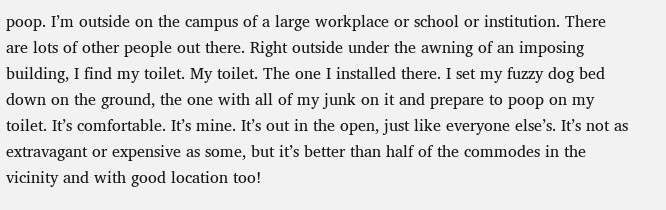poop. I’m outside on the campus of a large workplace or school or institution. There are lots of other people out there. Right outside under the awning of an imposing building, I find my toilet. My toilet. The one I installed there. I set my fuzzy dog bed down on the ground, the one with all of my junk on it and prepare to poop on my toilet. It’s comfortable. It’s mine. It’s out in the open, just like everyone else’s. It’s not as extravagant or expensive as some, but it’s better than half of the commodes in the vicinity and with good location too!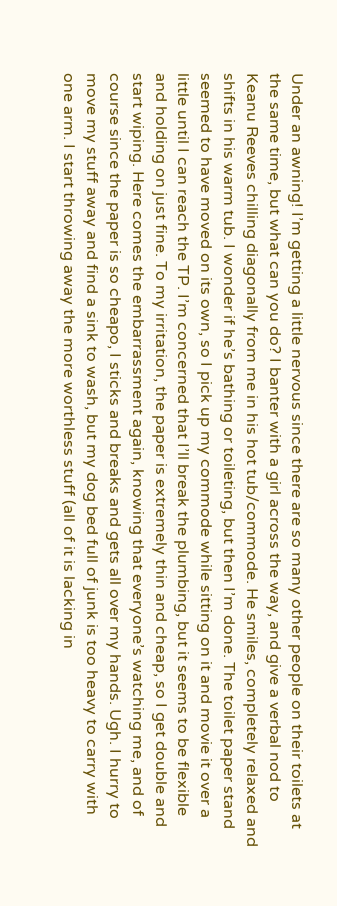Under an awning! I’m getting a little nervous since there are so many other people on their toilets at the same time, but what can you do? I banter with a girl across the way, and give a verbal nod to Keanu Reeves chilling diagonally from me in his hot tub/commode. He smiles, completely relaxed and shifts in his warm tub. I wonder if he’s bathing or toileting, but then I’m done. The toilet paper stand seemed to have moved on its own, so I pick up my commode while sitting on it and movie it over a little until I can reach the TP. I’m concerned that I’ll break the plumbing, but it seems to be flexible and holding on just fine. To my irritation, the paper is extremely thin and cheap, so I get double and start wiping. Here comes the embarrassment again, knowing that everyone’s watching me, and of course since the paper is so cheapo, I sticks and breaks and gets all over my hands. Ugh. I hurry to move my stuff away and find a sink to wash, but my dog bed full of junk is too heavy to carry with one arm. I start throwing away the more worthless stuff (all of it is lacking in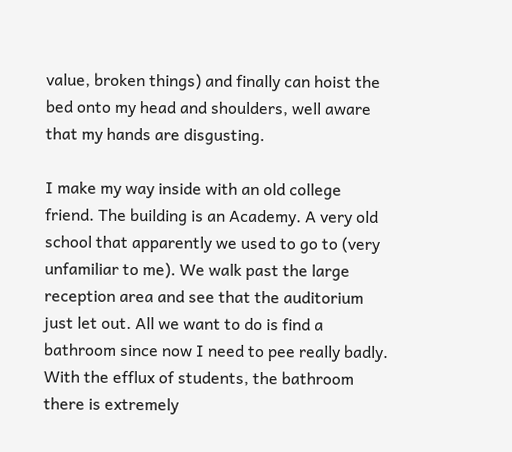value, broken things) and finally can hoist the bed onto my head and shoulders, well aware that my hands are disgusting.

I make my way inside with an old college friend. The building is an Academy. A very old school that apparently we used to go to (very unfamiliar to me). We walk past the large reception area and see that the auditorium just let out. All we want to do is find a bathroom since now I need to pee really badly. With the efflux of students, the bathroom there is extremely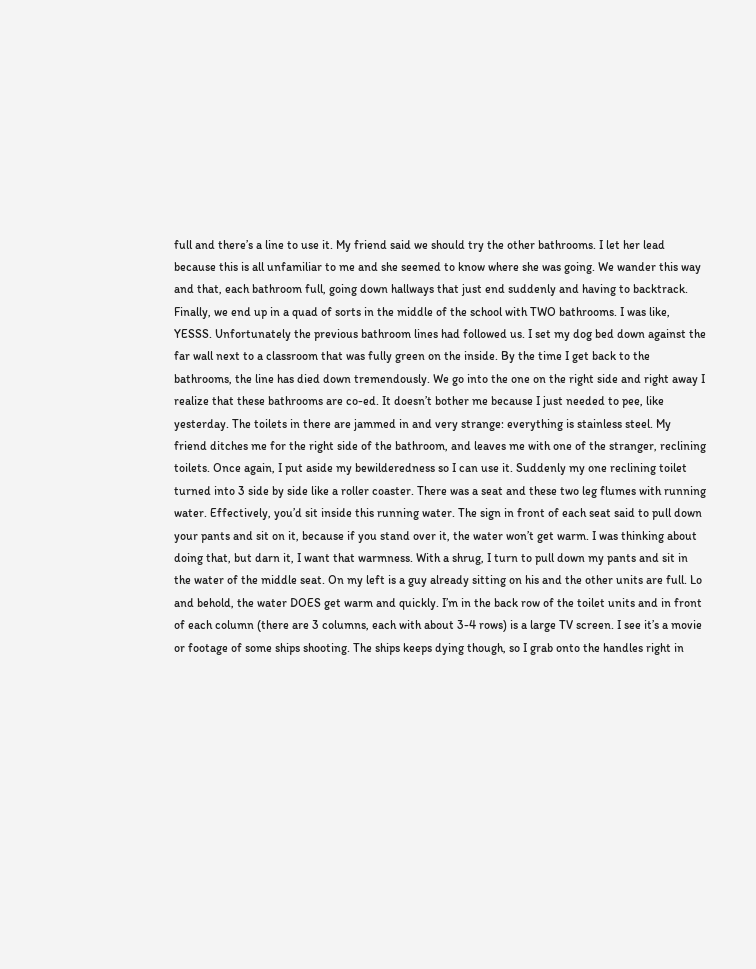full and there’s a line to use it. My friend said we should try the other bathrooms. I let her lead because this is all unfamiliar to me and she seemed to know where she was going. We wander this way and that, each bathroom full, going down hallways that just end suddenly and having to backtrack. Finally, we end up in a quad of sorts in the middle of the school with TWO bathrooms. I was like, YESSS. Unfortunately the previous bathroom lines had followed us. I set my dog bed down against the far wall next to a classroom that was fully green on the inside. By the time I get back to the bathrooms, the line has died down tremendously. We go into the one on the right side and right away I realize that these bathrooms are co-ed. It doesn’t bother me because I just needed to pee, like yesterday. The toilets in there are jammed in and very strange: everything is stainless steel. My friend ditches me for the right side of the bathroom, and leaves me with one of the stranger, reclining toilets. Once again, I put aside my bewilderedness so I can use it. Suddenly my one reclining toilet turned into 3 side by side like a roller coaster. There was a seat and these two leg flumes with running water. Effectively, you’d sit inside this running water. The sign in front of each seat said to pull down your pants and sit on it, because if you stand over it, the water won’t get warm. I was thinking about doing that, but darn it, I want that warmness. With a shrug, I turn to pull down my pants and sit in the water of the middle seat. On my left is a guy already sitting on his and the other units are full. Lo and behold, the water DOES get warm and quickly. I’m in the back row of the toilet units and in front of each column (there are 3 columns, each with about 3-4 rows) is a large TV screen. I see it’s a movie or footage of some ships shooting. The ships keeps dying though, so I grab onto the handles right in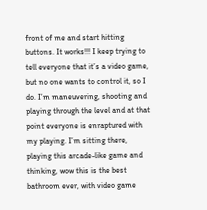front of me and start hitting buttons. It works!!! I keep trying to tell everyone that it’s a video game, but no one wants to control it, so I do. I’m maneuvering, shooting and playing through the level and at that point everyone is enraptured with my playing. I’m sitting there, playing this arcade-like game and thinking, wow this is the best bathroom ever, with video game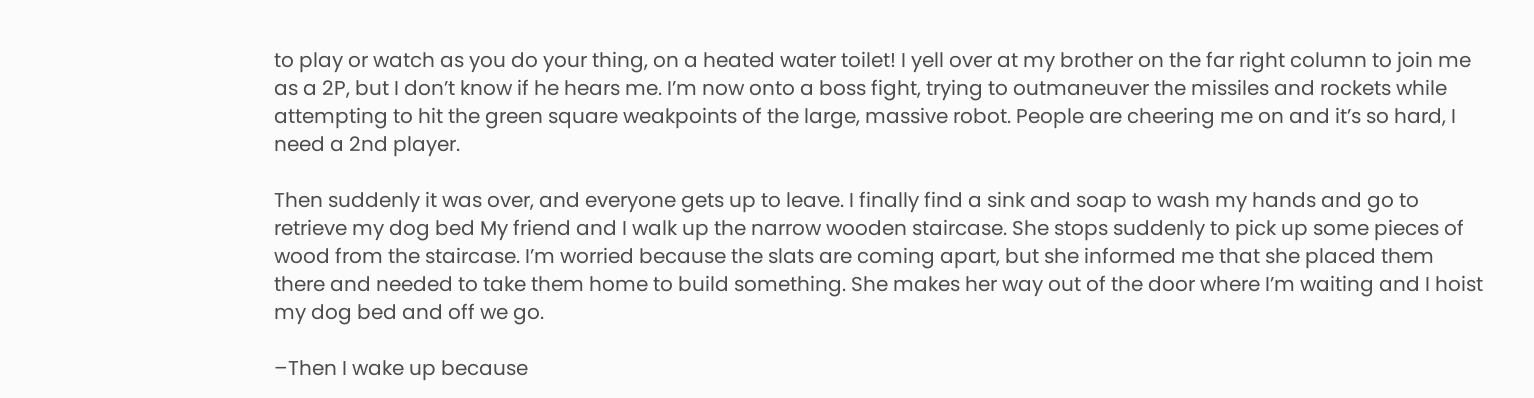to play or watch as you do your thing, on a heated water toilet! I yell over at my brother on the far right column to join me as a 2P, but I don’t know if he hears me. I’m now onto a boss fight, trying to outmaneuver the missiles and rockets while attempting to hit the green square weakpoints of the large, massive robot. People are cheering me on and it’s so hard, I need a 2nd player.

Then suddenly it was over, and everyone gets up to leave. I finally find a sink and soap to wash my hands and go to retrieve my dog bed My friend and I walk up the narrow wooden staircase. She stops suddenly to pick up some pieces of wood from the staircase. I’m worried because the slats are coming apart, but she informed me that she placed them there and needed to take them home to build something. She makes her way out of the door where I’m waiting and I hoist my dog bed and off we go.

–Then I wake up because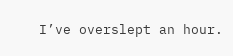I’ve overslept an hour.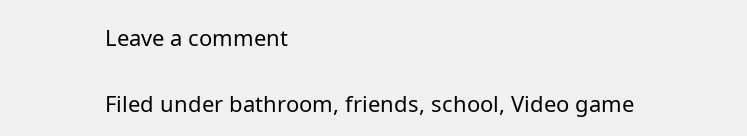Leave a comment

Filed under bathroom, friends, school, Video game